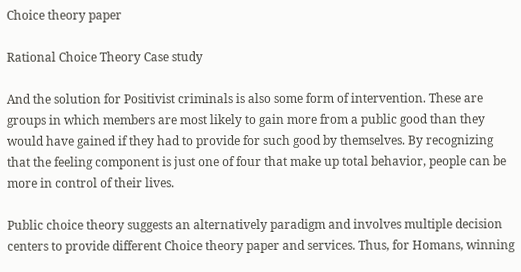Choice theory paper

Rational Choice Theory Case study

And the solution for Positivist criminals is also some form of intervention. These are groups in which members are most likely to gain more from a public good than they would have gained if they had to provide for such good by themselves. By recognizing that the feeling component is just one of four that make up total behavior, people can be more in control of their lives.

Public choice theory suggests an alternatively paradigm and involves multiple decision centers to provide different Choice theory paper and services. Thus, for Homans, winning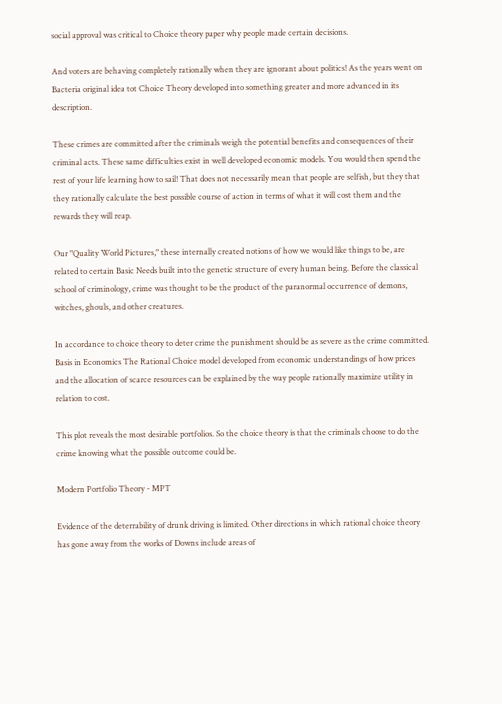social approval was critical to Choice theory paper why people made certain decisions.

And voters are behaving completely rationally when they are ignorant about politics! As the years went on Bacteria original idea tot Choice Theory developed into something greater and more advanced in its description.

These crimes are committed after the criminals weigh the potential benefits and consequences of their criminal acts. These same difficulties exist in well developed economic models. You would then spend the rest of your life learning how to sail! That does not necessarily mean that people are selfish, but they that they rationally calculate the best possible course of action in terms of what it will cost them and the rewards they will reap.

Our "Quality World Pictures," these internally created notions of how we would like things to be, are related to certain Basic Needs built into the genetic structure of every human being. Before the classical school of criminology, crime was thought to be the product of the paranormal occurrence of demons, witches, ghouls, and other creatures.

In accordance to choice theory to deter crime the punishment should be as severe as the crime committed. Basis in Economics The Rational Choice model developed from economic understandings of how prices and the allocation of scarce resources can be explained by the way people rationally maximize utility in relation to cost.

This plot reveals the most desirable portfolios. So the choice theory is that the criminals choose to do the crime knowing what the possible outcome could be.

Modern Portfolio Theory - MPT

Evidence of the deterrability of drunk driving is limited. Other directions in which rational choice theory has gone away from the works of Downs include areas of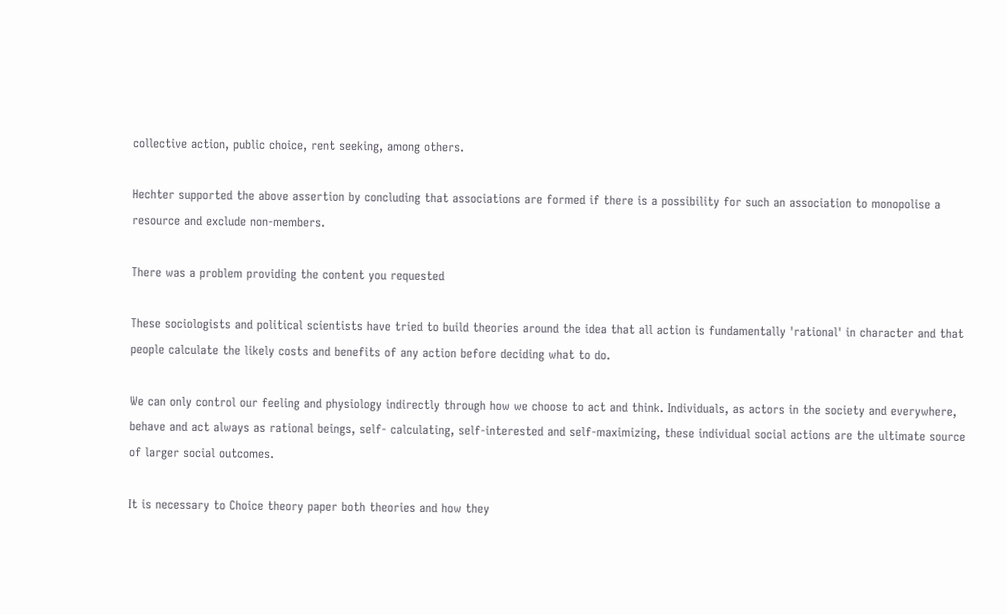collective action, public choice, rent seeking, among others.

Hechter supported the above assertion by concluding that associations are formed if there is a possibility for such an association to monopolise a resource and exclude non-members.

There was a problem providing the content you requested

These sociologists and political scientists have tried to build theories around the idea that all action is fundamentally 'rational' in character and that people calculate the likely costs and benefits of any action before deciding what to do.

We can only control our feeling and physiology indirectly through how we choose to act and think. Individuals, as actors in the society and everywhere, behave and act always as rational beings, self- calculating, self-interested and self-maximizing, these individual social actions are the ultimate source of larger social outcomes.

It is necessary to Choice theory paper both theories and how they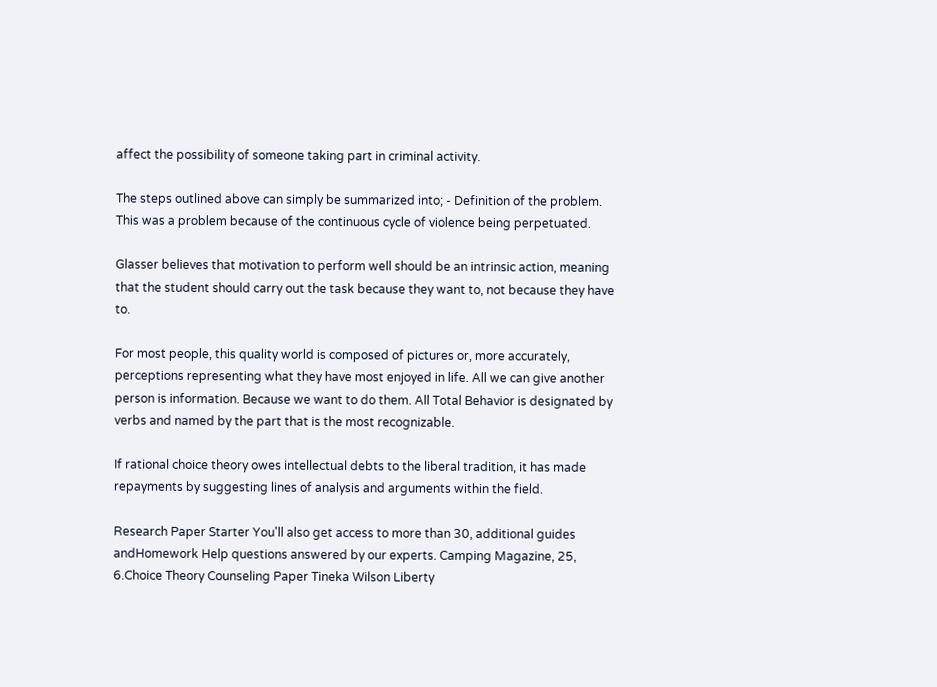affect the possibility of someone taking part in criminal activity.

The steps outlined above can simply be summarized into; - Definition of the problem. This was a problem because of the continuous cycle of violence being perpetuated.

Glasser believes that motivation to perform well should be an intrinsic action, meaning that the student should carry out the task because they want to, not because they have to.

For most people, this quality world is composed of pictures or, more accurately, perceptions representing what they have most enjoyed in life. All we can give another person is information. Because we want to do them. All Total Behavior is designated by verbs and named by the part that is the most recognizable.

If rational choice theory owes intellectual debts to the liberal tradition, it has made repayments by suggesting lines of analysis and arguments within the field.

Research Paper Starter You'll also get access to more than 30, additional guides andHomework Help questions answered by our experts. Camping Magazine, 25, 6.Choice Theory Counseling Paper Tineka Wilson Liberty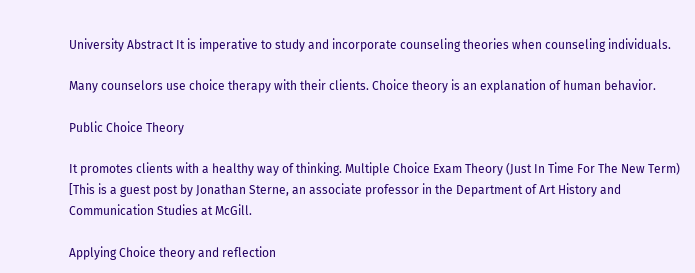University Abstract It is imperative to study and incorporate counseling theories when counseling individuals.

Many counselors use choice therapy with their clients. Choice theory is an explanation of human behavior.

Public Choice Theory

It promotes clients with a healthy way of thinking. Multiple Choice Exam Theory (Just In Time For The New Term) [This is a guest post by Jonathan Sterne, an associate professor in the Department of Art History and Communication Studies at McGill.

Applying Choice theory and reflection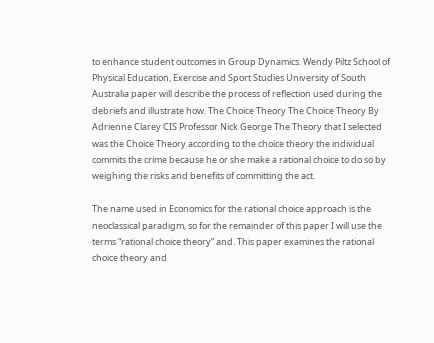to enhance student outcomes in Group Dynamics. Wendy Piltz School of Physical Education, Exercise and Sport Studies University of South Australia paper will describe the process of reflection used during the debriefs and illustrate how. The Choice Theory The Choice Theory By Adrienne Clarey CIS Professor Nick George The Theory that I selected was the Choice Theory according to the choice theory the individual commits the crime because he or she make a rational choice to do so by weighing the risks and benefits of committing the act.

The name used in Economics for the rational choice approach is the neoclassical paradigm, so for the remainder of this paper I will use the terms “rational choice theory” and. This paper examines the rational choice theory and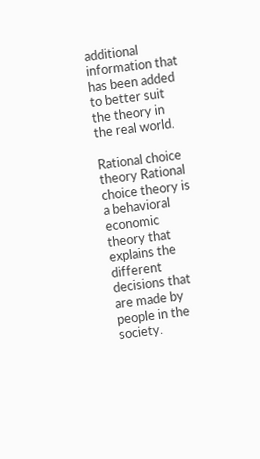additional information that has been added to better suit the theory in the real world.

Rational choice theory Rational choice theory is a behavioral economic theory that explains the different decisions that are made by people in the society.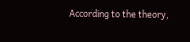According to the theory,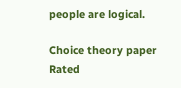people are logical.

Choice theory paper
Rated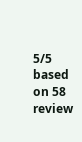5/5 based on 58 review